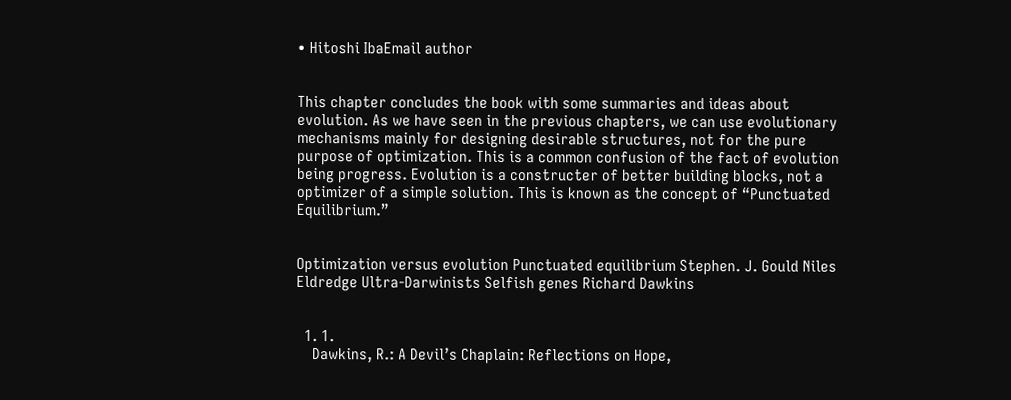• Hitoshi IbaEmail author


This chapter concludes the book with some summaries and ideas about evolution. As we have seen in the previous chapters, we can use evolutionary mechanisms mainly for designing desirable structures, not for the pure purpose of optimization. This is a common confusion of the fact of evolution being progress. Evolution is a constructer of better building blocks, not a optimizer of a simple solution. This is known as the concept of “Punctuated Equilibrium.”


Optimization versus evolution Punctuated equilibrium Stephen. J. Gould Niles Eldredge Ultra-Darwinists Selfish genes Richard Dawkins


  1. 1.
    Dawkins, R.: A Devil’s Chaplain: Reflections on Hope,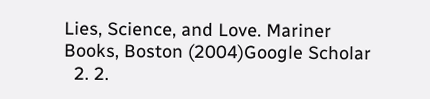Lies, Science, and Love. Mariner Books, Boston (2004)Google Scholar
  2. 2.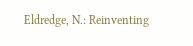Eldredge, N.: Reinventing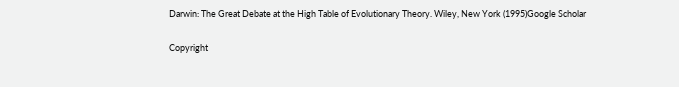Darwin: The Great Debate at the High Table of Evolutionary Theory. Wiley, New York (1995)Google Scholar

Copyright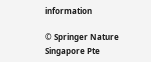information

© Springer Nature Singapore Pte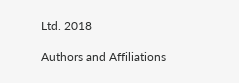Ltd. 2018

Authors and Affiliations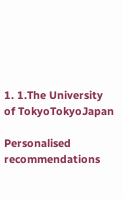1. 1.The University of TokyoTokyoJapan

Personalised recommendations